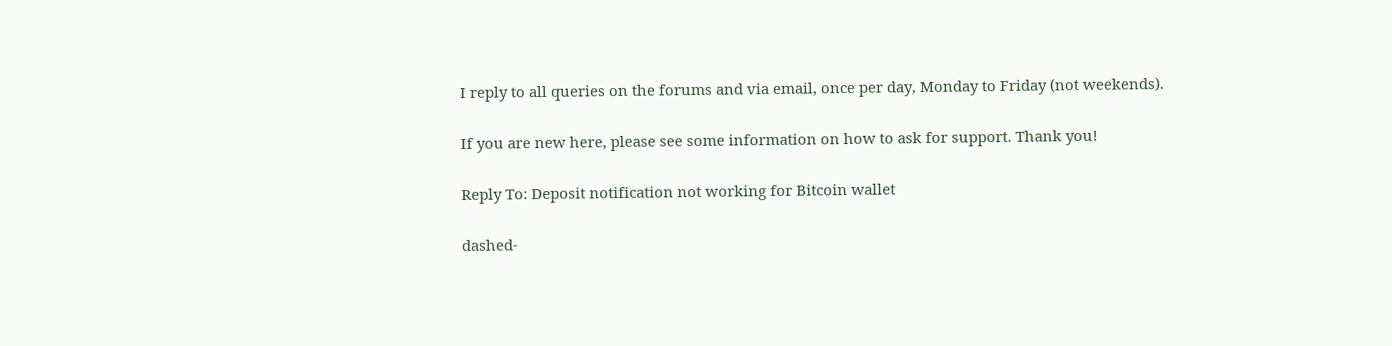I reply to all queries on the forums and via email, once per day, Monday to Friday (not weekends).

If you are new here, please see some information on how to ask for support. Thank you!

Reply To: Deposit notification not working for Bitcoin wallet

dashed-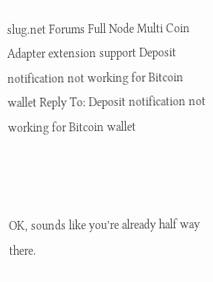slug.net Forums Full Node Multi Coin Adapter extension support Deposit notification not working for Bitcoin wallet Reply To: Deposit notification not working for Bitcoin wallet



OK, sounds like you’re already half way there.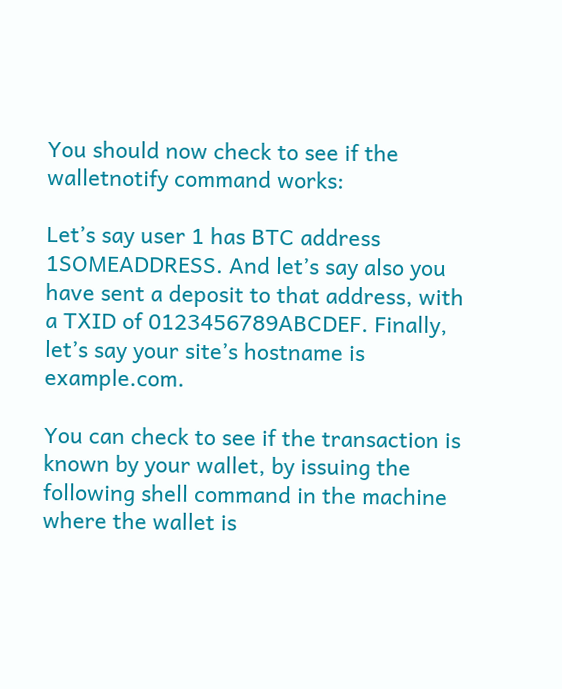You should now check to see if the walletnotify command works:

Let’s say user 1 has BTC address 1SOMEADDRESS. And let’s say also you have sent a deposit to that address, with a TXID of 0123456789ABCDEF. Finally, let’s say your site’s hostname is example.com.

You can check to see if the transaction is known by your wallet, by issuing the following shell command in the machine where the wallet is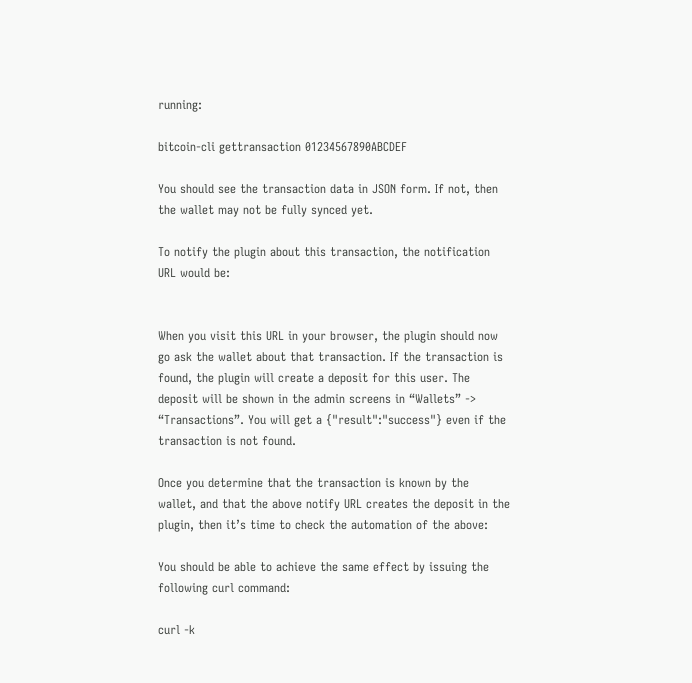running:

bitcoin-cli gettransaction 01234567890ABCDEF

You should see the transaction data in JSON form. If not, then the wallet may not be fully synced yet.

To notify the plugin about this transaction, the notification URL would be:


When you visit this URL in your browser, the plugin should now go ask the wallet about that transaction. If the transaction is found, the plugin will create a deposit for this user. The deposit will be shown in the admin screens in “Wallets” -> “Transactions”. You will get a {"result":"success"} even if the transaction is not found.

Once you determine that the transaction is known by the wallet, and that the above notify URL creates the deposit in the plugin, then it’s time to check the automation of the above:

You should be able to achieve the same effect by issuing the following curl command:

curl -k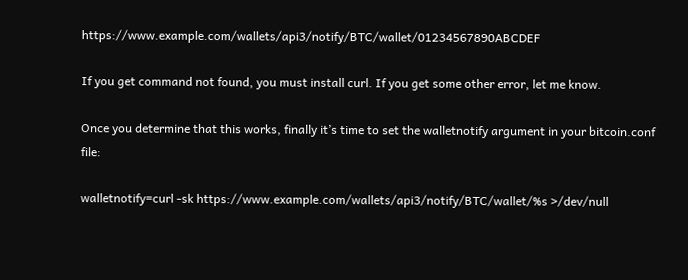https://www.example.com/wallets/api3/notify/BTC/wallet/01234567890ABCDEF

If you get command not found, you must install curl. If you get some other error, let me know.

Once you determine that this works, finally it’s time to set the walletnotify argument in your bitcoin.conf file:

walletnotify=curl -sk https://www.example.com/wallets/api3/notify/BTC/wallet/%s >/dev/null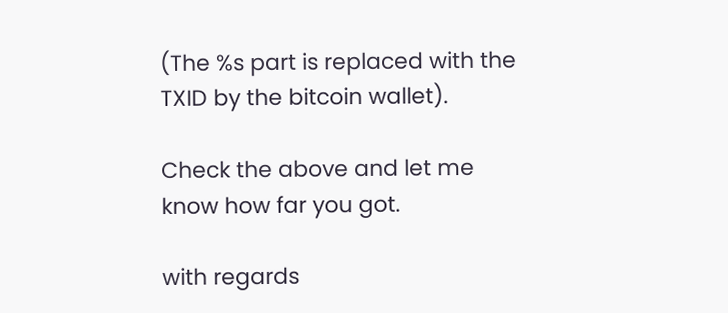(The %s part is replaced with the TXID by the bitcoin wallet).

Check the above and let me know how far you got.

with regards